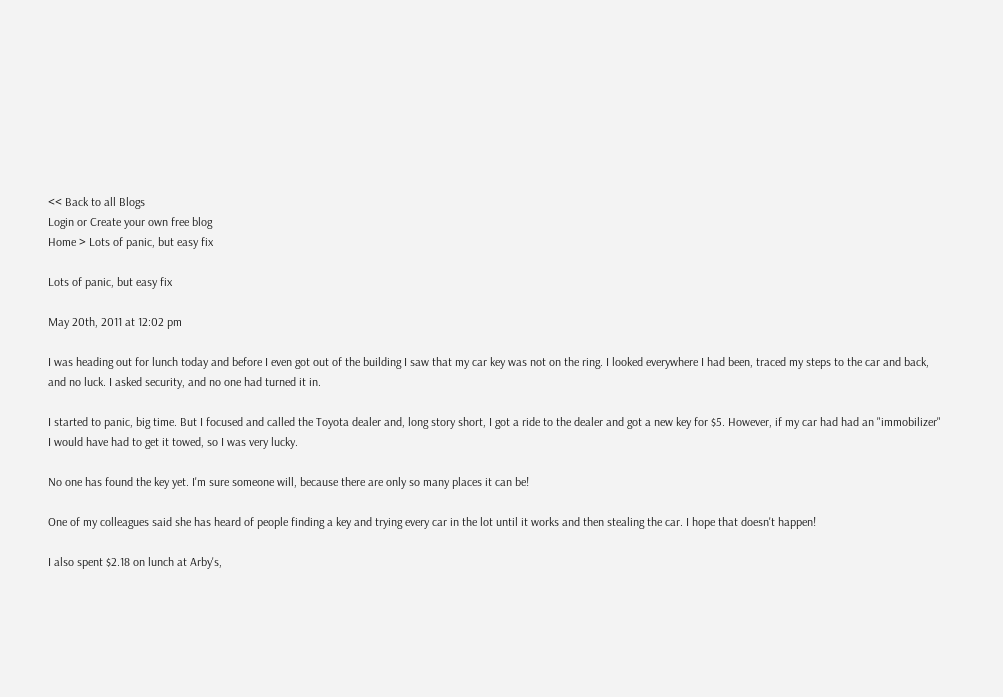<< Back to all Blogs
Login or Create your own free blog
Home > Lots of panic, but easy fix

Lots of panic, but easy fix

May 20th, 2011 at 12:02 pm

I was heading out for lunch today and before I even got out of the building I saw that my car key was not on the ring. I looked everywhere I had been, traced my steps to the car and back, and no luck. I asked security, and no one had turned it in.

I started to panic, big time. But I focused and called the Toyota dealer and, long story short, I got a ride to the dealer and got a new key for $5. However, if my car had had an "immobilizer" I would have had to get it towed, so I was very lucky.

No one has found the key yet. I'm sure someone will, because there are only so many places it can be!

One of my colleagues said she has heard of people finding a key and trying every car in the lot until it works and then stealing the car. I hope that doesn't happen!

I also spent $2.18 on lunch at Arby's,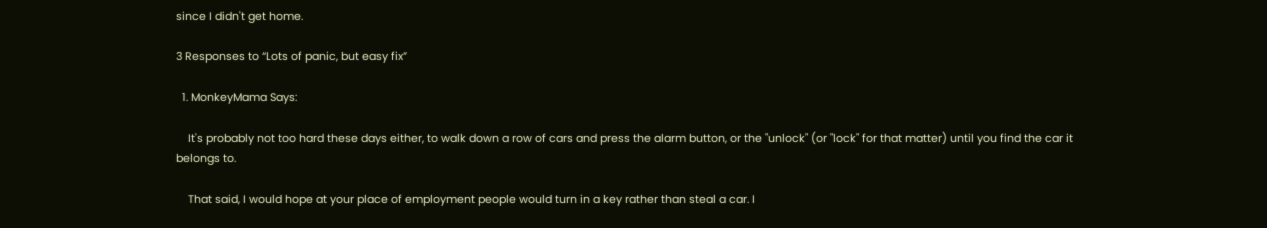since I didn't get home.

3 Responses to “Lots of panic, but easy fix”

  1. MonkeyMama Says:

    It's probably not too hard these days either, to walk down a row of cars and press the alarm button, or the "unlock" (or "lock" for that matter) until you find the car it belongs to.

    That said, I would hope at your place of employment people would turn in a key rather than steal a car. I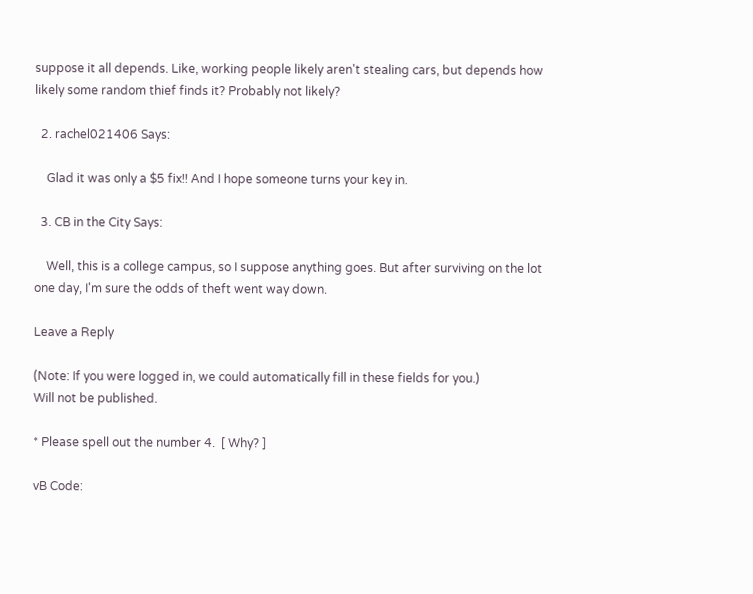suppose it all depends. Like, working people likely aren't stealing cars, but depends how likely some random thief finds it? Probably not likely?

  2. rachel021406 Says:

    Glad it was only a $5 fix!! And I hope someone turns your key in.

  3. CB in the City Says:

    Well, this is a college campus, so I suppose anything goes. But after surviving on the lot one day, I'm sure the odds of theft went way down.

Leave a Reply

(Note: If you were logged in, we could automatically fill in these fields for you.)
Will not be published.

* Please spell out the number 4.  [ Why? ]

vB Code: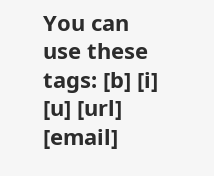You can use these tags: [b] [i] [u] [url] [email]